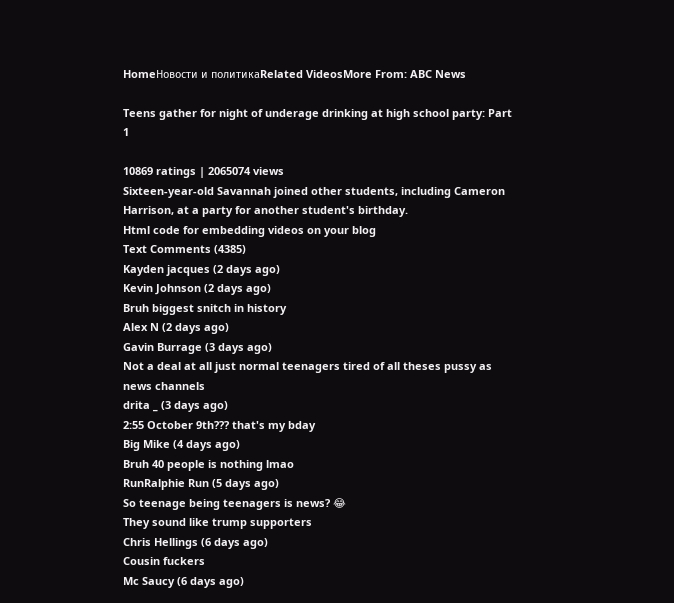HomeНовости и политикаRelated VideosMore From: ABC News

Teens gather for night of underage drinking at high school party: Part 1

10869 ratings | 2065074 views
Sixteen-year-old Savannah joined other students, including Cameron Harrison, at a party for another student's birthday.
Html code for embedding videos on your blog
Text Comments (4385)
Kayden jacques (2 days ago)
Kevin Johnson (2 days ago)
Bruh biggest snitch in history
Alex N (2 days ago)
Gavin Burrage (3 days ago)
Not a deal at all just normal teenagers tired of all theses pussy as news channels
drita _ (3 days ago)
2:55 October 9th??? that's my bday
Big Mike (4 days ago)
Bruh 40 people is nothing lmao
RunRalphie Run (5 days ago)
So teenage being teenagers is news? 😂
They sound like trump supporters
Chris Hellings (6 days ago)
Cousin fuckers
Mc Saucy (6 days ago)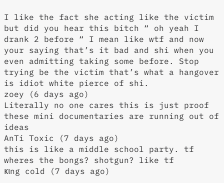I like the fact she acting like the victim but did you hear this bitch “ oh yeah I drank 2 before “ I mean like wtf and now your saying that’s it bad and shi when you even admitting taking some before. Stop trying be the victim that’s what a hangover is idiot white pierce of shi.
zoey (6 days ago)
Literally no one cares this is just proof these mini documentaries are running out of ideas
AnTi Toxic (7 days ago)
this is like a middle school party. tf wheres the bongs? shotgun? like tf
ĸιng cold (7 days ago)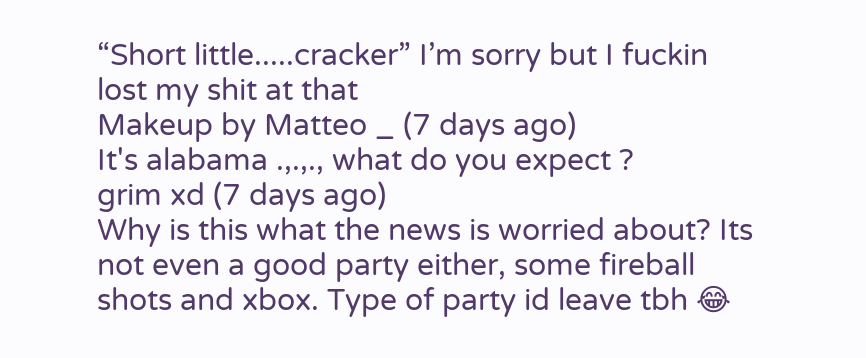“Short little.....cracker” I’m sorry but I fuckin lost my shit at that
Makeup by Matteo _ (7 days ago)
It's alabama .,.,., what do you expect ?
grim xd (7 days ago)
Why is this what the news is worried about? Its not even a good party either, some fireball shots and xbox. Type of party id leave tbh 😂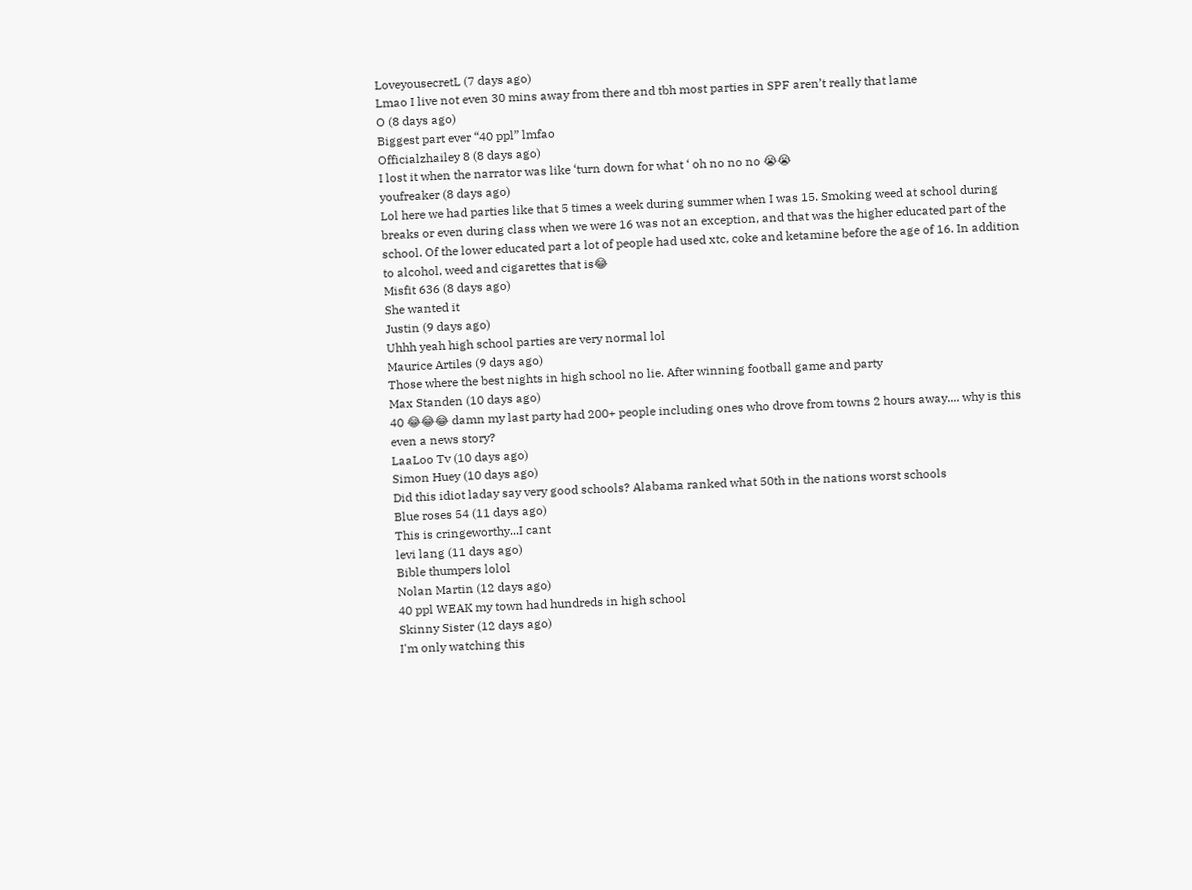LoveyousecretL (7 days ago)
Lmao I live not even 30 mins away from there and tbh most parties in SPF aren’t really that lame
O (8 days ago)
Biggest part ever “40 ppl” lmfao
Officialzhailey 8 (8 days ago)
I lost it when the narrator was like ‘turn down for what ‘ oh no no no 😭😭
youfreaker (8 days ago)
Lol here we had parties like that 5 times a week during summer when I was 15. Smoking weed at school during breaks or even during class when we were 16 was not an exception, and that was the higher educated part of the school. Of the lower educated part a lot of people had used xtc, coke and ketamine before the age of 16. In addition to alcohol, weed and cigarettes that is😂
Misfit 636 (8 days ago)
She wanted it
Justin (9 days ago)
Uhhh yeah high school parties are very normal lol
Maurice Artiles (9 days ago)
Those where the best nights in high school no lie. After winning football game and party
Max Standen (10 days ago)
40 😂😂😂 damn my last party had 200+ people including ones who drove from towns 2 hours away.... why is this even a news story?
LaaLoo Tv (10 days ago)
Simon Huey (10 days ago)
Did this idiot laday say very good schools? Alabama ranked what 50th in the nations worst schools
Blue roses 54 (11 days ago)
This is cringeworthy...I cant
levi lang (11 days ago)
Bible thumpers lolol
Nolan Martin (12 days ago)
40 ppl WEAK my town had hundreds in high school
Skinny Sister (12 days ago)
I'm only watching this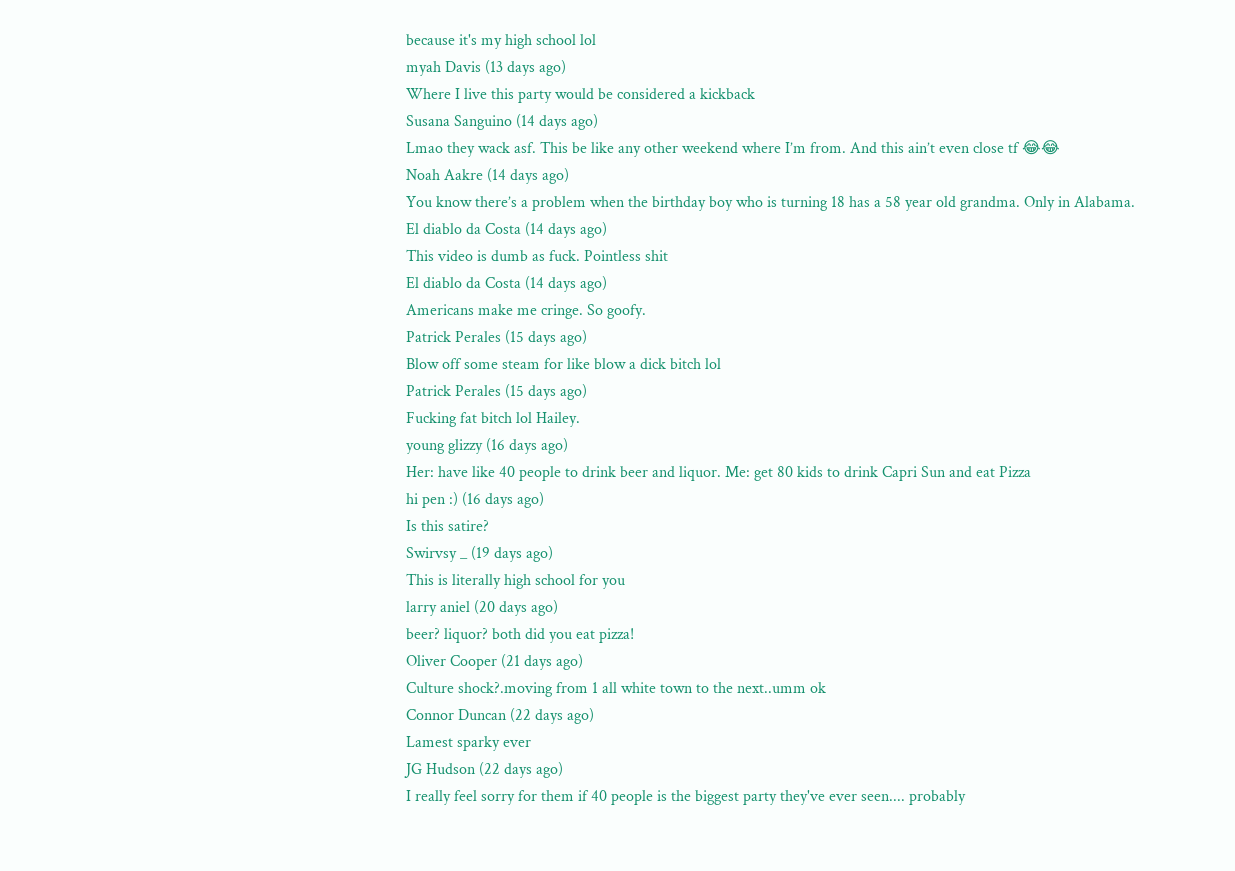because it's my high school lol
myah Davis (13 days ago)
Where I live this party would be considered a kickback
Susana Sanguino (14 days ago)
Lmao they wack asf. This be like any other weekend where I’m from. And this ain’t even close tf 😂😂
Noah Aakre (14 days ago)
You know there’s a problem when the birthday boy who is turning 18 has a 58 year old grandma. Only in Alabama.
El diablo da Costa (14 days ago)
This video is dumb as fuck. Pointless shit
El diablo da Costa (14 days ago)
Americans make me cringe. So goofy.
Patrick Perales (15 days ago)
Blow off some steam for like blow a dick bitch lol
Patrick Perales (15 days ago)
Fucking fat bitch lol Hailey.
young glizzy (16 days ago)
Her: have like 40 people to drink beer and liquor. Me: get 80 kids to drink Capri Sun and eat Pizza
hi pen :) (16 days ago)
Is this satire?
Swirvsy _ (19 days ago)
This is literally high school for you
larry aniel (20 days ago)
beer? liquor? both did you eat pizza!
Oliver Cooper (21 days ago)
Culture shock?.moving from 1 all white town to the next..umm ok
Connor Duncan (22 days ago)
Lamest sparky ever
JG Hudson (22 days ago)
I really feel sorry for them if 40 people is the biggest party they've ever seen.... probably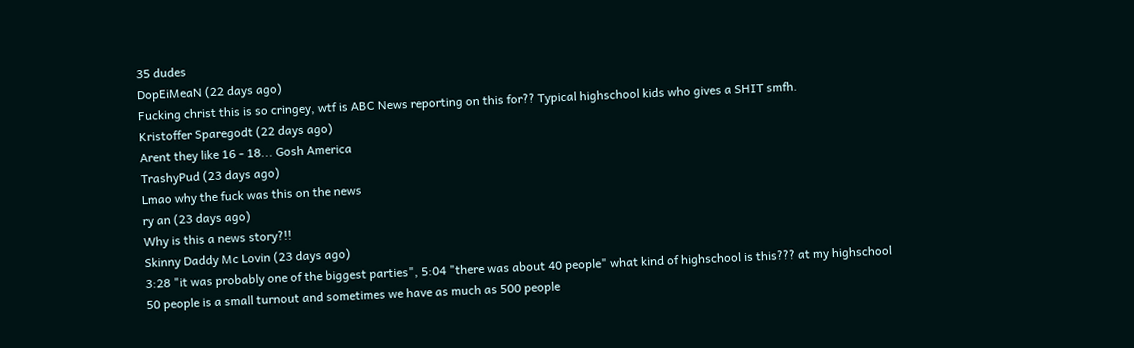35 dudes
DopEiMeaN (22 days ago)
Fucking christ this is so cringey, wtf is ABC News reporting on this for?? Typical highschool kids who gives a SHIT smfh.
Kristoffer Sparegodt (22 days ago)
Arent they like 16 - 18... Gosh America
TrashyPud (23 days ago)
Lmao why the fuck was this on the news
ry an (23 days ago)
Why is this a news story?!!
Skinny Daddy Mc Lovin (23 days ago)
3:28 "it was probably one of the biggest parties", 5:04 "there was about 40 people" what kind of highschool is this??? at my highschool 50 people is a small turnout and sometimes we have as much as 500 people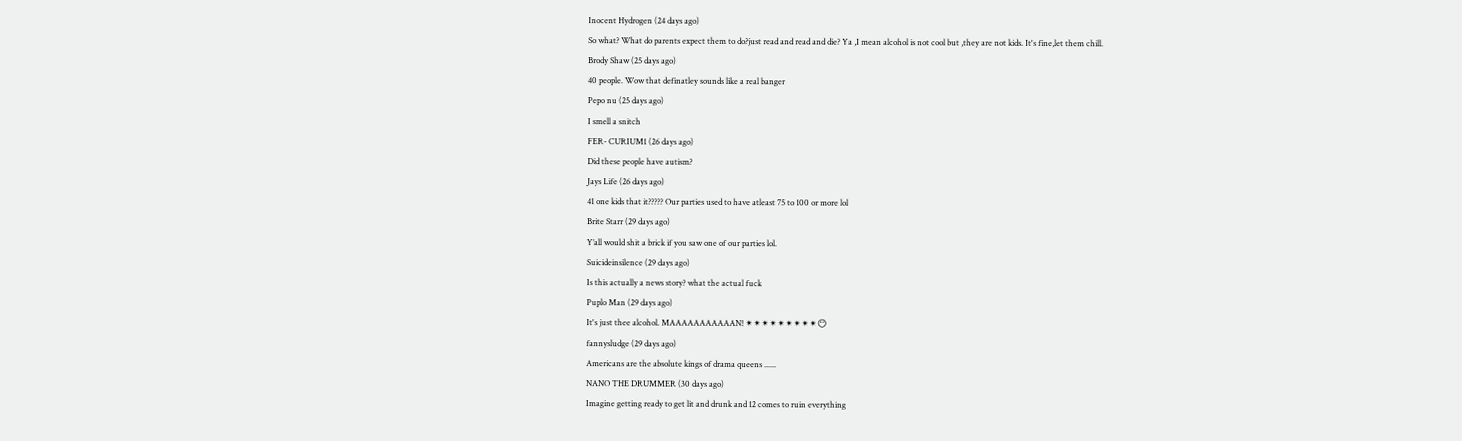Inocent Hydrogen (24 days ago)
So what? What do parents expect them to do?just read and read and die? Ya ,I mean alcohol is not cool but ,they are not kids. It's fine,let them chill.
Brody Shaw (25 days ago)
40 people. Wow that definatley sounds like a real banger
Pepo nu (25 days ago)
I smell a snitch
FER- CURIUM1 (26 days ago)
Did these people have autism?
Jays Life (26 days ago)
41 one kids that it????? Our parties used to have atleast 75 to 100 or more lol
Brite Starr (29 days ago)
Y’all would shit a brick if you saw one of our parties lol.
Suicideinsilence (29 days ago)
Is this actually a news story? what the actual fuck
Puplo Man (29 days ago)
It's just thee alcohol. MAAAAAAAAAAAN! ✴✴✴✴✴✴✴✴✴😶
fannysludge (29 days ago)
Americans are the absolute kings of drama queens ......
NANO THE DRUMMER (30 days ago)
Imagine getting ready to get lit and drunk and 12 comes to ruin everything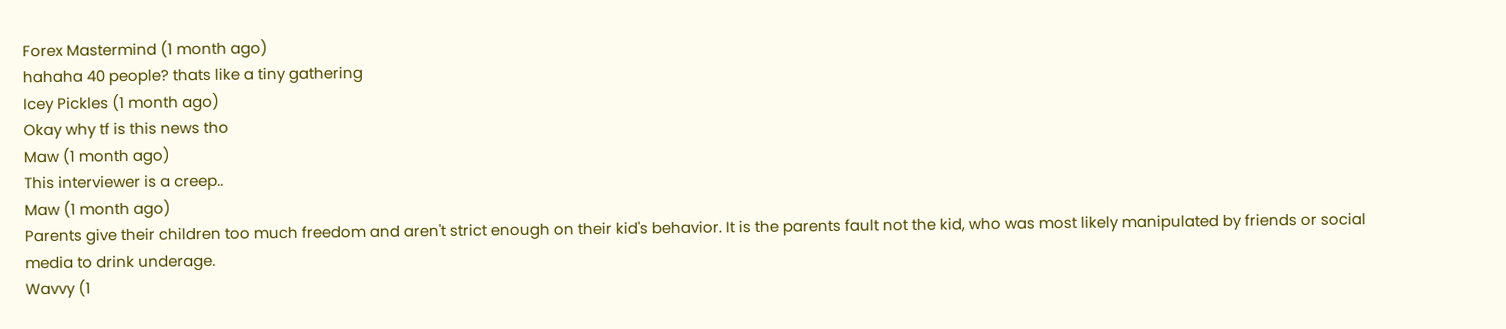Forex Mastermind (1 month ago)
hahaha 40 people? thats like a tiny gathering
Icey Pickles (1 month ago)
Okay why tf is this news tho
Maw (1 month ago)
This interviewer is a creep..
Maw (1 month ago)
Parents give their children too much freedom and aren't strict enough on their kid's behavior. It is the parents fault not the kid, who was most likely manipulated by friends or social media to drink underage.
Wavvy (1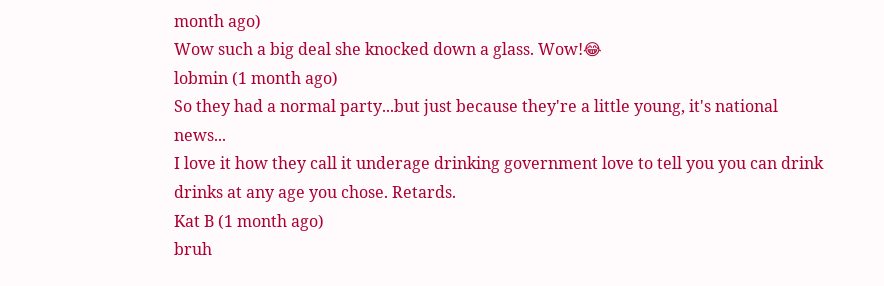month ago)
Wow such a big deal she knocked down a glass. Wow!😂
lobmin (1 month ago)
So they had a normal party...but just because they're a little young, it's national news...
I love it how they call it underage drinking government love to tell you you can drink drinks at any age you chose. Retards.
Kat B (1 month ago)
bruh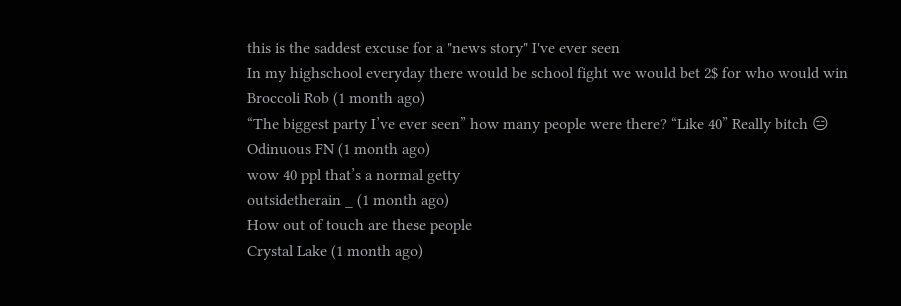this is the saddest excuse for a "news story" I've ever seen
In my highschool everyday there would be school fight we would bet 2$ for who would win
Broccoli Rob (1 month ago)
“The biggest party I’ve ever seen” how many people were there? “Like 40” Really bitch 😑
Odinuous FN (1 month ago)
wow 40 ppl that’s a normal getty
outsidetherain _ (1 month ago)
How out of touch are these people
Crystal Lake (1 month ago)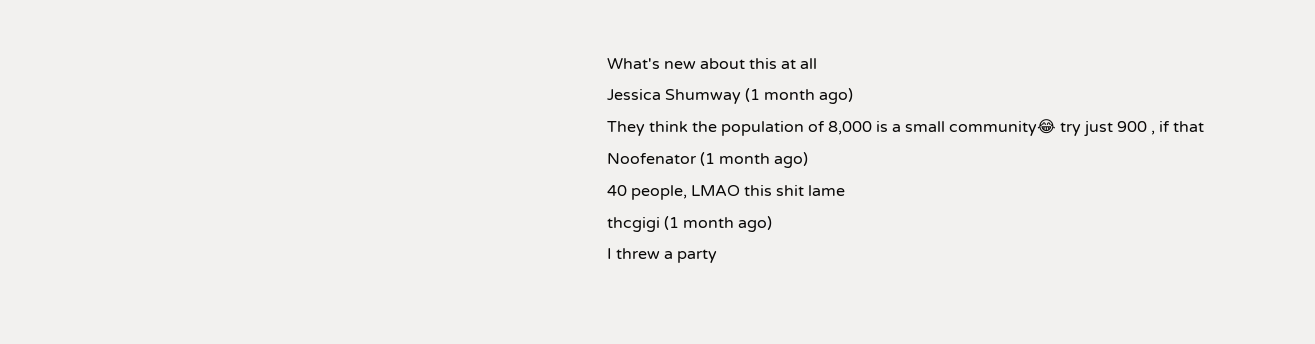What's new about this at all
Jessica Shumway (1 month ago)
They think the population of 8,000 is a small community😂 try just 900 , if that
Noofenator (1 month ago)
40 people, LMAO this shit lame
thcgigi (1 month ago)
I threw a party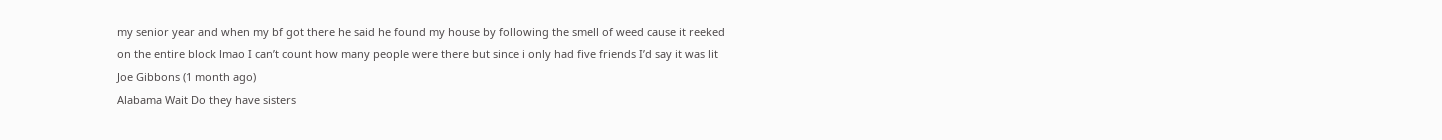my senior year and when my bf got there he said he found my house by following the smell of weed cause it reeked on the entire block lmao I can’t count how many people were there but since i only had five friends I’d say it was lit
Joe Gibbons (1 month ago)
Alabama Wait Do they have sisters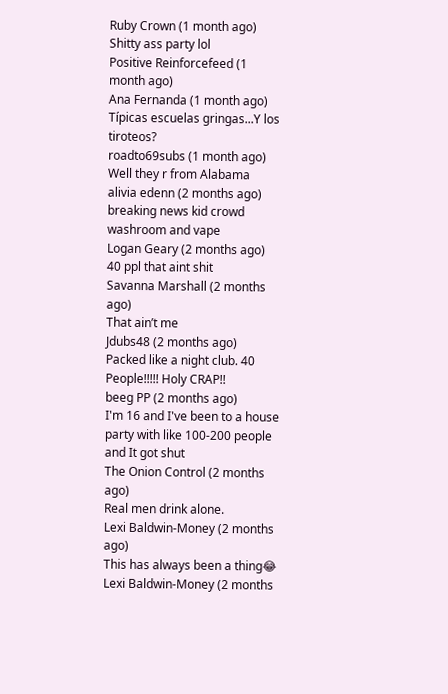Ruby Crown (1 month ago)
Shitty ass party lol
Positive Reinforcefeed (1 month ago)
Ana Fernanda (1 month ago)
Típicas escuelas gringas...Y los tiroteos?
roadto69subs (1 month ago)
Well they r from Alabama
alivia edenn (2 months ago)
breaking news kid crowd washroom and vape
Logan Geary (2 months ago)
40 ppl that aint shit
Savanna Marshall (2 months ago)
That ain’t me
Jdubs48 (2 months ago)
Packed like a night club. 40 People!!!!! Holy CRAP!!
beeg PP (2 months ago)
I'm 16 and I've been to a house party with like 100-200 people and It got shut
The Onion Control (2 months ago)
Real men drink alone.
Lexi Baldwin-Money (2 months ago)
This has always been a thing😂
Lexi Baldwin-Money (2 months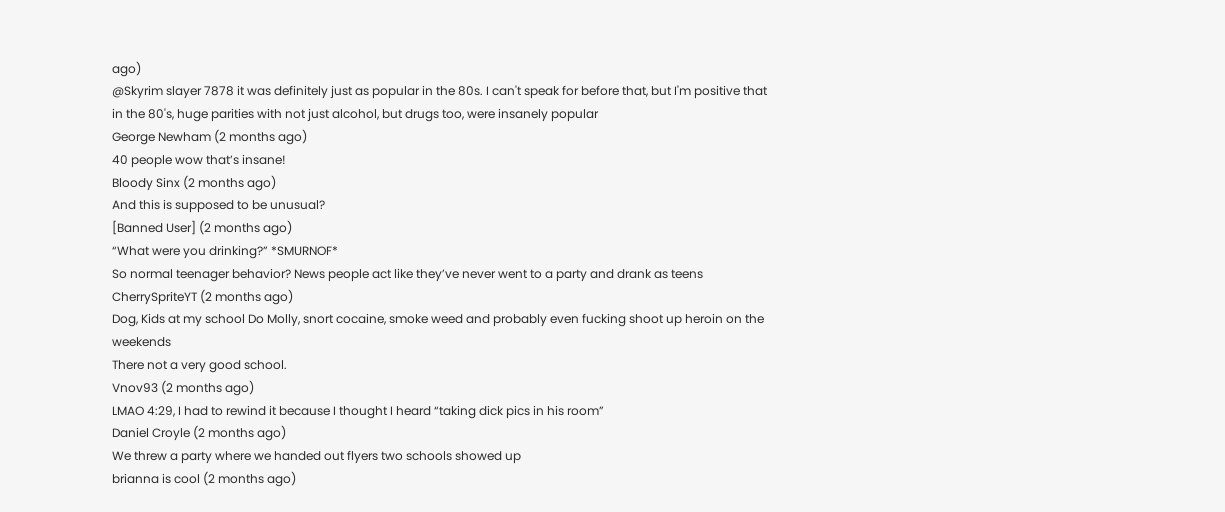ago)
@Skyrim slayer 7878 it was definitely just as popular in the 80s. I can't speak for before that, but I'm positive that in the 80's, huge parities with not just alcohol, but drugs too, were insanely popular
George Newham (2 months ago)
40 people wow that’s insane!
Bloody Sinx (2 months ago)
And this is supposed to be unusual?
[Banned User] (2 months ago)
“What were you drinking?” *SMURNOF*
So normal teenager behavior? News people act like they’ve never went to a party and drank as teens
CherrySpriteYT (2 months ago)
Dog, Kids at my school Do Molly, snort cocaine, smoke weed and probably even fucking shoot up heroin on the weekends
There not a very good school.
Vnov93 (2 months ago)
LMAO 4:29, I had to rewind it because I thought I heard “taking dick pics in his room”
Daniel Croyle (2 months ago)
We threw a party where we handed out flyers two schools showed up
brianna is cool (2 months ago)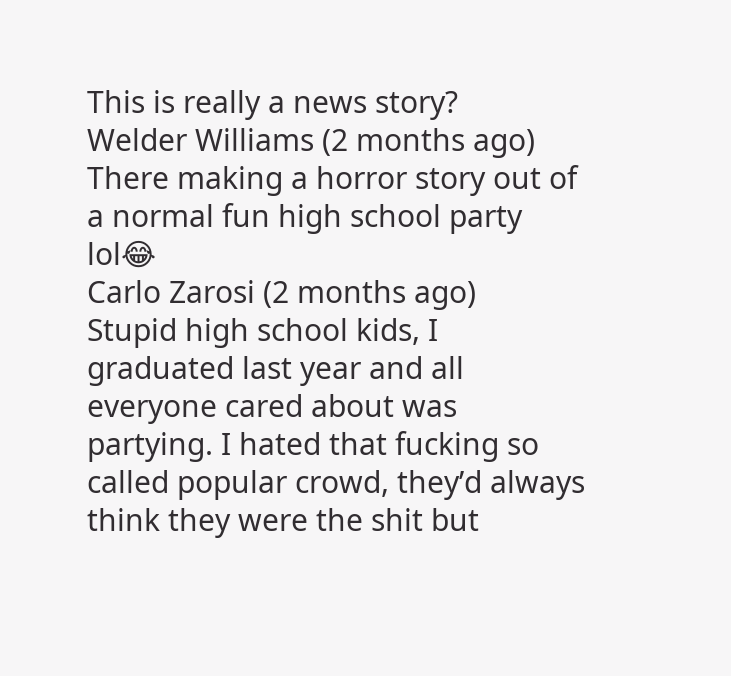This is really a news story?
Welder Williams (2 months ago)
There making a horror story out of a normal fun high school party lol😂
Carlo Zarosi (2 months ago)
Stupid high school kids, I graduated last year and all everyone cared about was partying. I hated that fucking so called popular crowd, they’d always think they were the shit but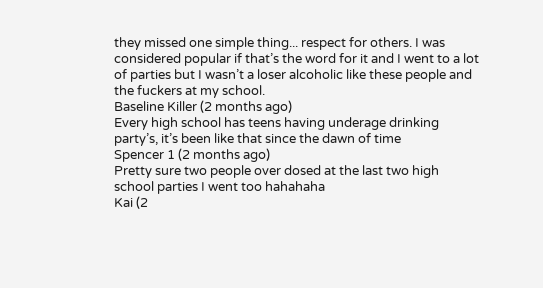they missed one simple thing... respect for others. I was considered popular if that’s the word for it and I went to a lot of parties but I wasn’t a loser alcoholic like these people and the fuckers at my school.
Baseline Killer (2 months ago)
Every high school has teens having underage drinking party’s, it’s been like that since the dawn of time
Spencer 1 (2 months ago)
Pretty sure two people over dosed at the last two high school parties I went too hahahaha
Kai (2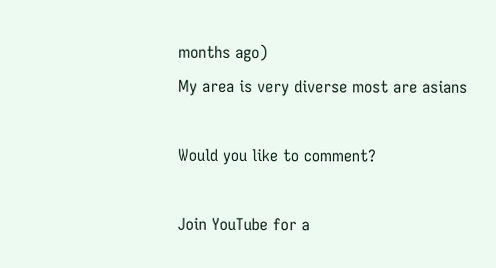months ago)
My area is very diverse most are asians

Would you like to comment?

Join YouTube for a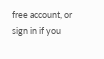free account, or sign in if you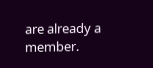are already a member.